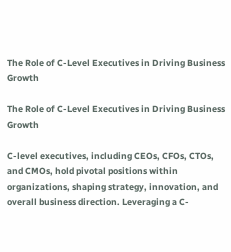The Role of C-Level Executives in Driving Business Growth

The Role of C-Level Executives in Driving Business Growth

C-level executives, including CEOs, CFOs, CTOs, and CMOs, hold pivotal positions within organizations, shaping strategy, innovation, and overall business direction. Leveraging a C-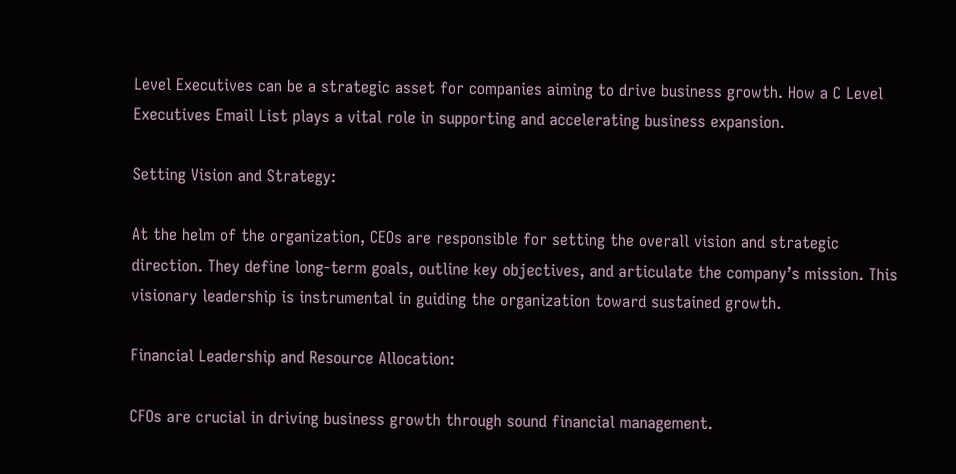Level Executives can be a strategic asset for companies aiming to drive business growth. How a C Level Executives Email List plays a vital role in supporting and accelerating business expansion.

Setting Vision and Strategy:

At the helm of the organization, CEOs are responsible for setting the overall vision and strategic direction. They define long-term goals, outline key objectives, and articulate the company’s mission. This visionary leadership is instrumental in guiding the organization toward sustained growth.

Financial Leadership and Resource Allocation:

CFOs are crucial in driving business growth through sound financial management.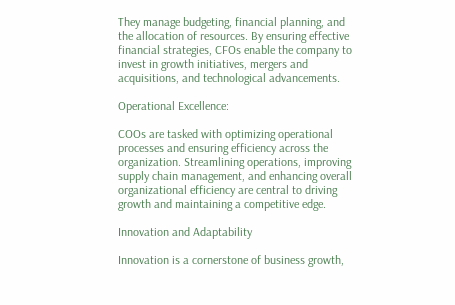They manage budgeting, financial planning, and the allocation of resources. By ensuring effective financial strategies, CFOs enable the company to invest in growth initiatives, mergers and acquisitions, and technological advancements.

Operational Excellence:

COOs are tasked with optimizing operational processes and ensuring efficiency across the organization. Streamlining operations, improving supply chain management, and enhancing overall organizational efficiency are central to driving growth and maintaining a competitive edge.

Innovation and Adaptability

Innovation is a cornerstone of business growth,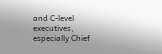and C-level executives, especially Chief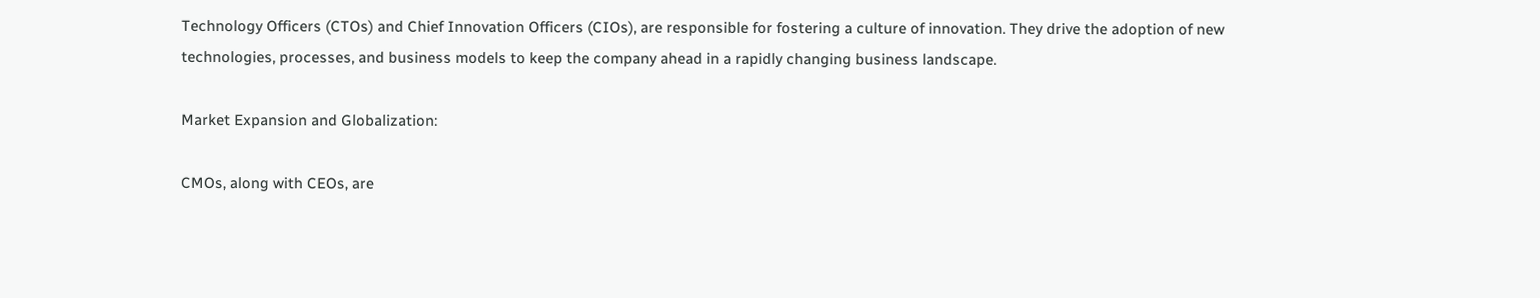Technology Officers (CTOs) and Chief Innovation Officers (CIOs), are responsible for fostering a culture of innovation. They drive the adoption of new technologies, processes, and business models to keep the company ahead in a rapidly changing business landscape.

Market Expansion and Globalization:

CMOs, along with CEOs, are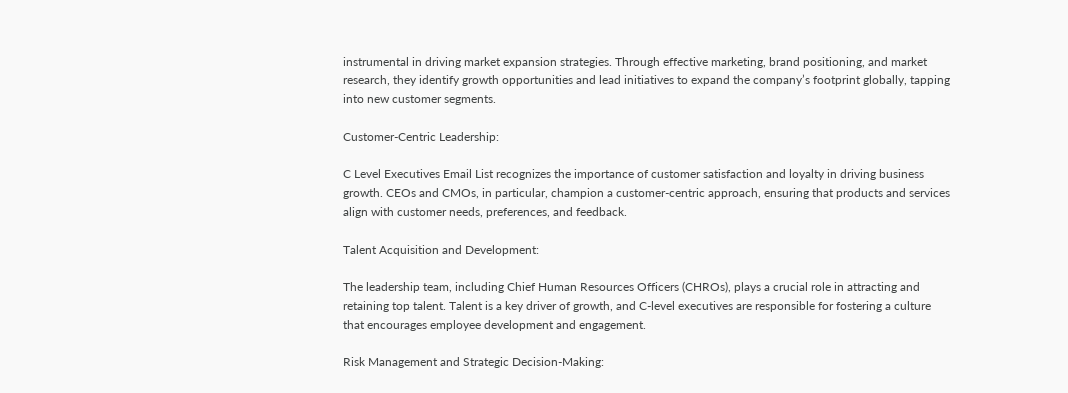instrumental in driving market expansion strategies. Through effective marketing, brand positioning, and market research, they identify growth opportunities and lead initiatives to expand the company’s footprint globally, tapping into new customer segments.

Customer-Centric Leadership:

C Level Executives Email List recognizes the importance of customer satisfaction and loyalty in driving business growth. CEOs and CMOs, in particular, champion a customer-centric approach, ensuring that products and services align with customer needs, preferences, and feedback.

Talent Acquisition and Development:

The leadership team, including Chief Human Resources Officers (CHROs), plays a crucial role in attracting and retaining top talent. Talent is a key driver of growth, and C-level executives are responsible for fostering a culture that encourages employee development and engagement.

Risk Management and Strategic Decision-Making: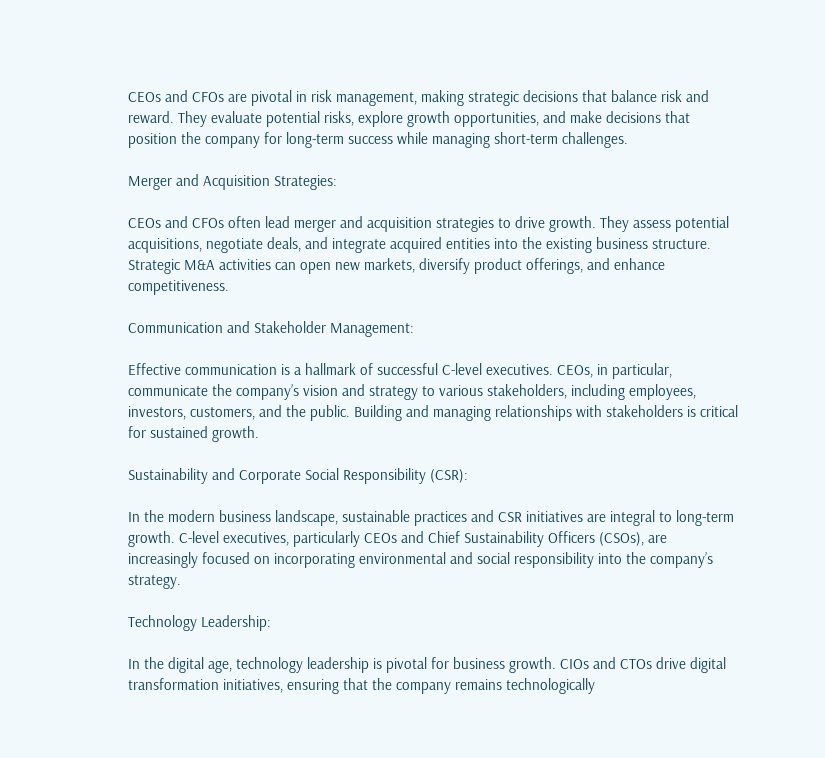CEOs and CFOs are pivotal in risk management, making strategic decisions that balance risk and reward. They evaluate potential risks, explore growth opportunities, and make decisions that position the company for long-term success while managing short-term challenges.

Merger and Acquisition Strategies:

CEOs and CFOs often lead merger and acquisition strategies to drive growth. They assess potential acquisitions, negotiate deals, and integrate acquired entities into the existing business structure. Strategic M&A activities can open new markets, diversify product offerings, and enhance competitiveness.

Communication and Stakeholder Management:

Effective communication is a hallmark of successful C-level executives. CEOs, in particular, communicate the company’s vision and strategy to various stakeholders, including employees, investors, customers, and the public. Building and managing relationships with stakeholders is critical for sustained growth.

Sustainability and Corporate Social Responsibility (CSR):

In the modern business landscape, sustainable practices and CSR initiatives are integral to long-term growth. C-level executives, particularly CEOs and Chief Sustainability Officers (CSOs), are increasingly focused on incorporating environmental and social responsibility into the company’s strategy.

Technology Leadership:

In the digital age, technology leadership is pivotal for business growth. CIOs and CTOs drive digital transformation initiatives, ensuring that the company remains technologically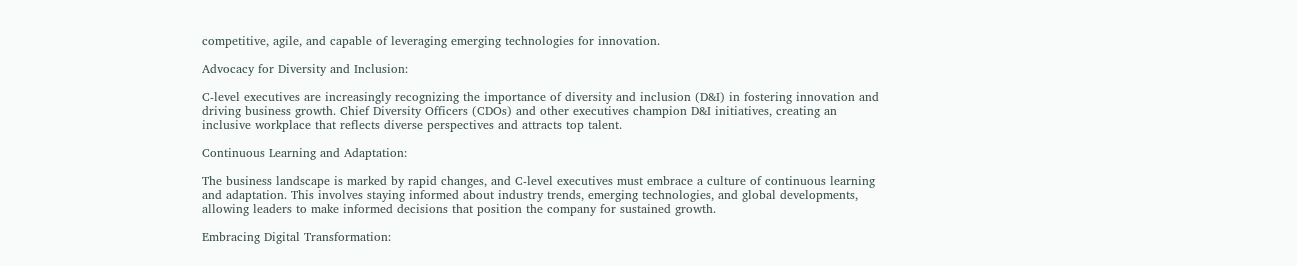competitive, agile, and capable of leveraging emerging technologies for innovation.

Advocacy for Diversity and Inclusion:

C-level executives are increasingly recognizing the importance of diversity and inclusion (D&I) in fostering innovation and driving business growth. Chief Diversity Officers (CDOs) and other executives champion D&I initiatives, creating an inclusive workplace that reflects diverse perspectives and attracts top talent.

Continuous Learning and Adaptation:

The business landscape is marked by rapid changes, and C-level executives must embrace a culture of continuous learning and adaptation. This involves staying informed about industry trends, emerging technologies, and global developments, allowing leaders to make informed decisions that position the company for sustained growth.

Embracing Digital Transformation: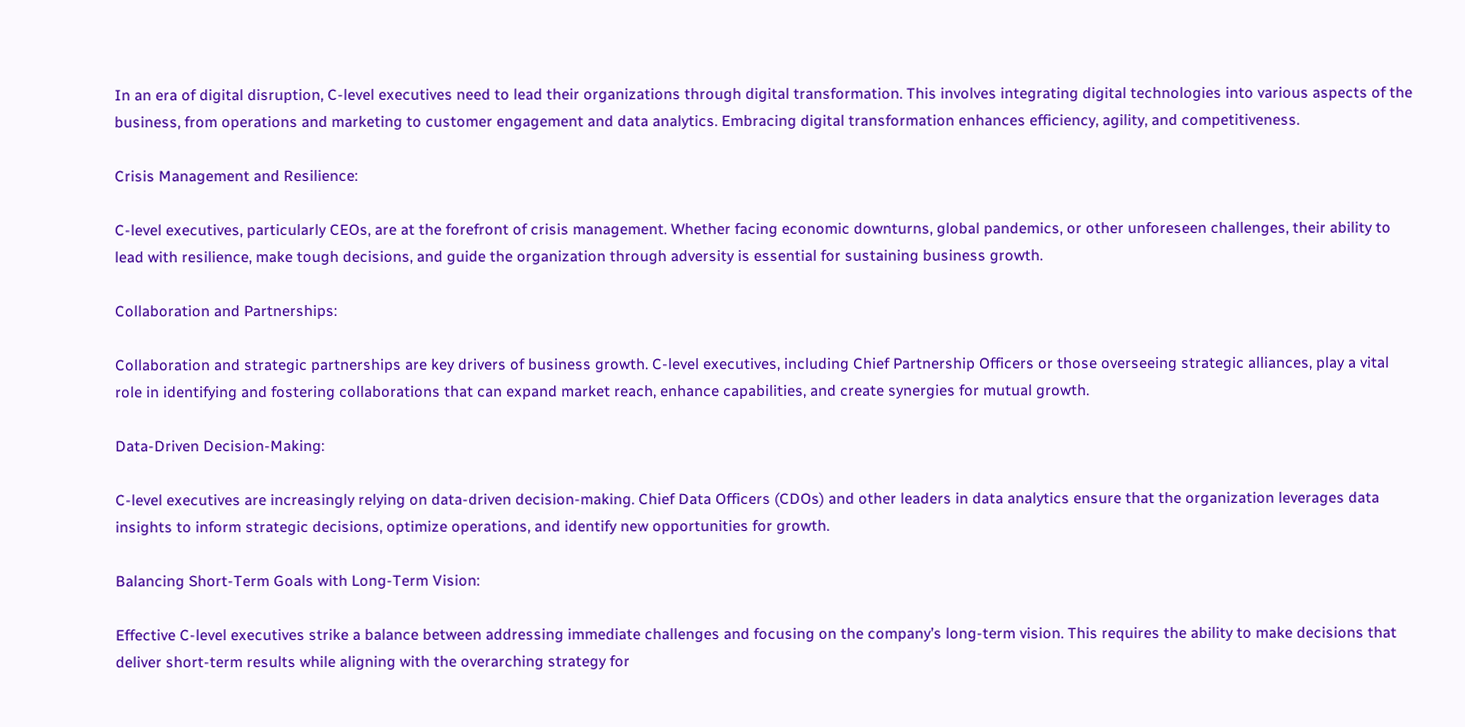In an era of digital disruption, C-level executives need to lead their organizations through digital transformation. This involves integrating digital technologies into various aspects of the business, from operations and marketing to customer engagement and data analytics. Embracing digital transformation enhances efficiency, agility, and competitiveness.

Crisis Management and Resilience:

C-level executives, particularly CEOs, are at the forefront of crisis management. Whether facing economic downturns, global pandemics, or other unforeseen challenges, their ability to lead with resilience, make tough decisions, and guide the organization through adversity is essential for sustaining business growth.

Collaboration and Partnerships:

Collaboration and strategic partnerships are key drivers of business growth. C-level executives, including Chief Partnership Officers or those overseeing strategic alliances, play a vital role in identifying and fostering collaborations that can expand market reach, enhance capabilities, and create synergies for mutual growth.

Data-Driven Decision-Making:

C-level executives are increasingly relying on data-driven decision-making. Chief Data Officers (CDOs) and other leaders in data analytics ensure that the organization leverages data insights to inform strategic decisions, optimize operations, and identify new opportunities for growth.

Balancing Short-Term Goals with Long-Term Vision:

Effective C-level executives strike a balance between addressing immediate challenges and focusing on the company’s long-term vision. This requires the ability to make decisions that deliver short-term results while aligning with the overarching strategy for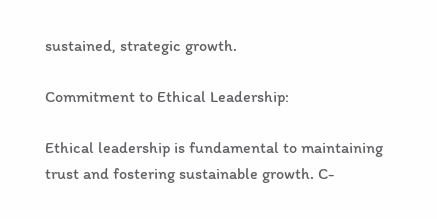sustained, strategic growth.

Commitment to Ethical Leadership:

Ethical leadership is fundamental to maintaining trust and fostering sustainable growth. C-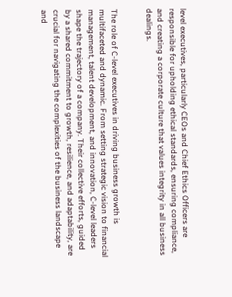level executives, particularly CEOs and Chief Ethics Officers are responsible for upholding ethical standards, ensuring compliance, and creating a corporate culture that values integrity in all business dealings.


The role of C-level executives in driving business growth is multifaceted and dynamic. From setting strategic vision to financial management, talent development, and innovation, C-level leaders shape the trajectory of a company. Their collective efforts, guided by a shared commitment to growth, resilience, and adaptability, are crucial for navigating the complexities of the business landscape and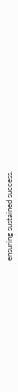ensuring sustained success.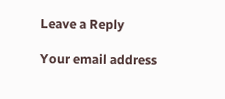Leave a Reply

Your email address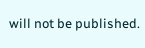will not be published.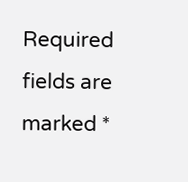Required fields are marked *